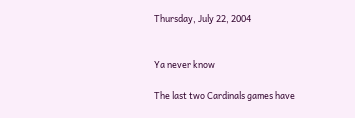Thursday, July 22, 2004


Ya never know

The last two Cardinals games have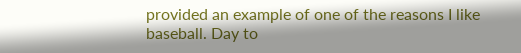provided an example of one of the reasons I like baseball. Day to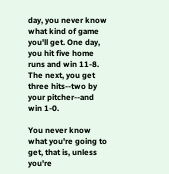day, you never know what kind of game you'll get. One day, you hit five home runs and win 11-8. The next, you get three hits--two by your pitcher--and win 1-0.

You never know what you're going to get, that is, unless you're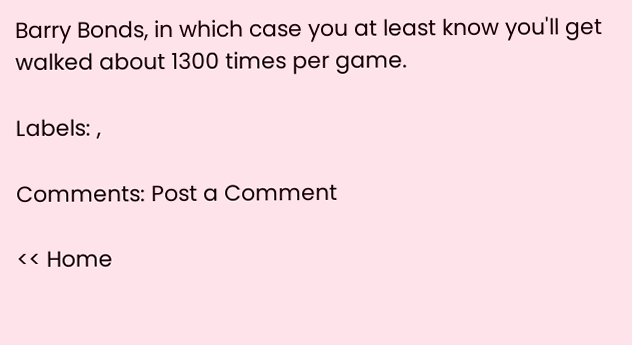Barry Bonds, in which case you at least know you'll get walked about 1300 times per game.

Labels: ,

Comments: Post a Comment

<< Home